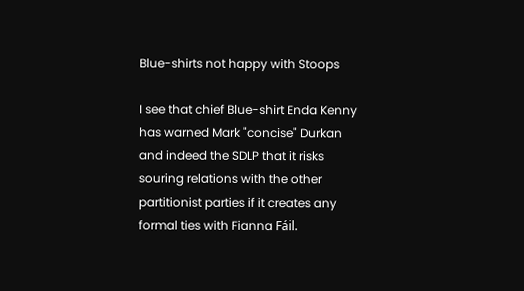Blue-shirts not happy with Stoops

I see that chief Blue-shirt Enda Kenny has warned Mark "concise" Durkan and indeed the SDLP that it risks souring relations with the other partitionist parties if it creates any formal ties with Fianna Fáil.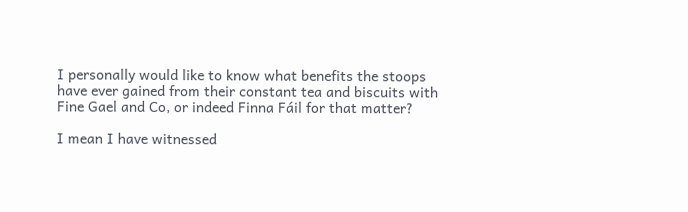I personally would like to know what benefits the stoops have ever gained from their constant tea and biscuits with Fine Gael and Co, or indeed Finna Fáil for that matter?

I mean I have witnessed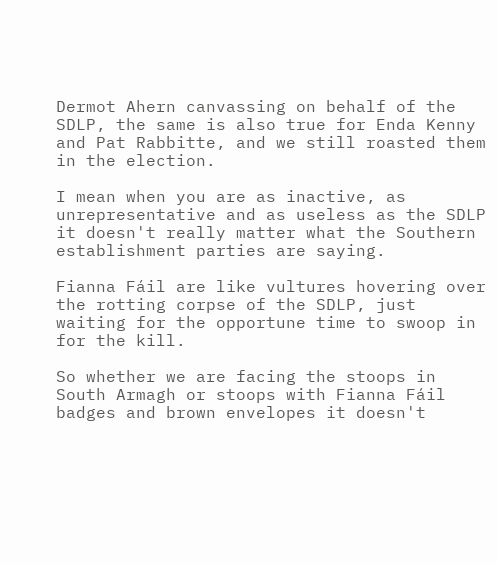Dermot Ahern canvassing on behalf of the SDLP, the same is also true for Enda Kenny and Pat Rabbitte, and we still roasted them in the election.

I mean when you are as inactive, as unrepresentative and as useless as the SDLP it doesn't really matter what the Southern establishment parties are saying.

Fianna Fáil are like vultures hovering over the rotting corpse of the SDLP, just waiting for the opportune time to swoop in for the kill.

So whether we are facing the stoops in South Armagh or stoops with Fianna Fáil badges and brown envelopes it doesn't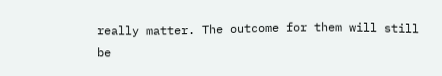really matter. The outcome for them will still be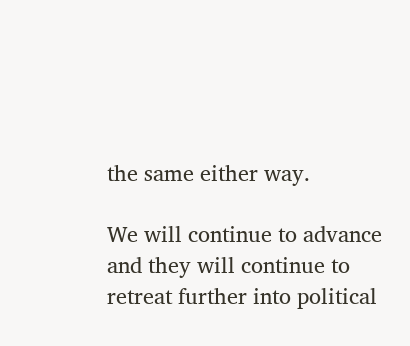the same either way.

We will continue to advance and they will continue to retreat further into political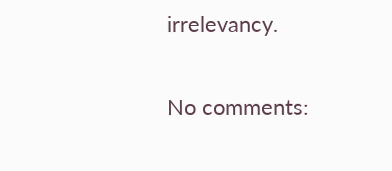irrelevancy.

No comments: